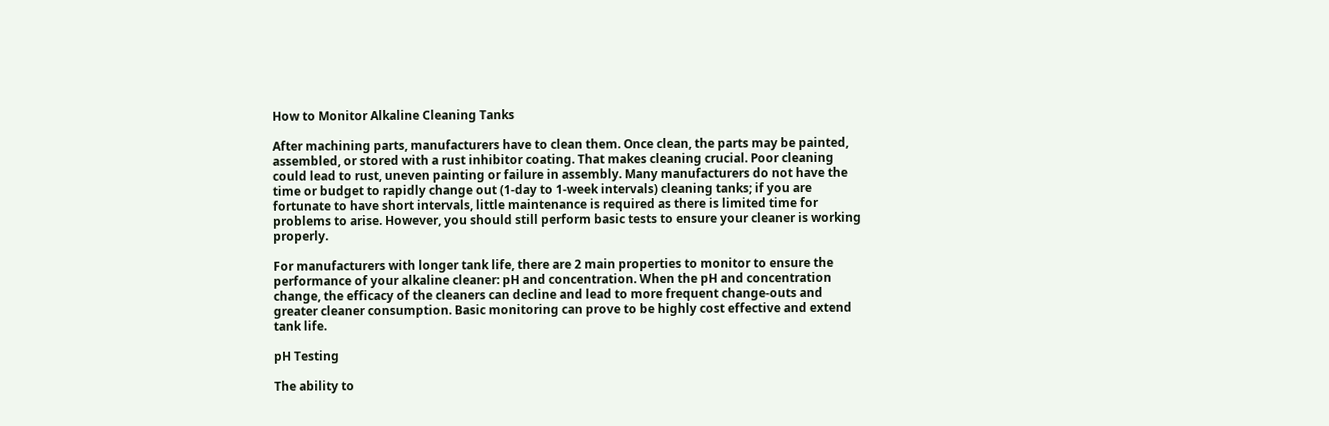How to Monitor Alkaline Cleaning Tanks

After machining parts, manufacturers have to clean them. Once clean, the parts may be painted, assembled, or stored with a rust inhibitor coating. That makes cleaning crucial. Poor cleaning could lead to rust, uneven painting or failure in assembly. Many manufacturers do not have the time or budget to rapidly change out (1-day to 1-week intervals) cleaning tanks; if you are fortunate to have short intervals, little maintenance is required as there is limited time for problems to arise. However, you should still perform basic tests to ensure your cleaner is working properly.

For manufacturers with longer tank life, there are 2 main properties to monitor to ensure the performance of your alkaline cleaner: pH and concentration. When the pH and concentration change, the efficacy of the cleaners can decline and lead to more frequent change-outs and greater cleaner consumption. Basic monitoring can prove to be highly cost effective and extend tank life.

pH Testing

The ability to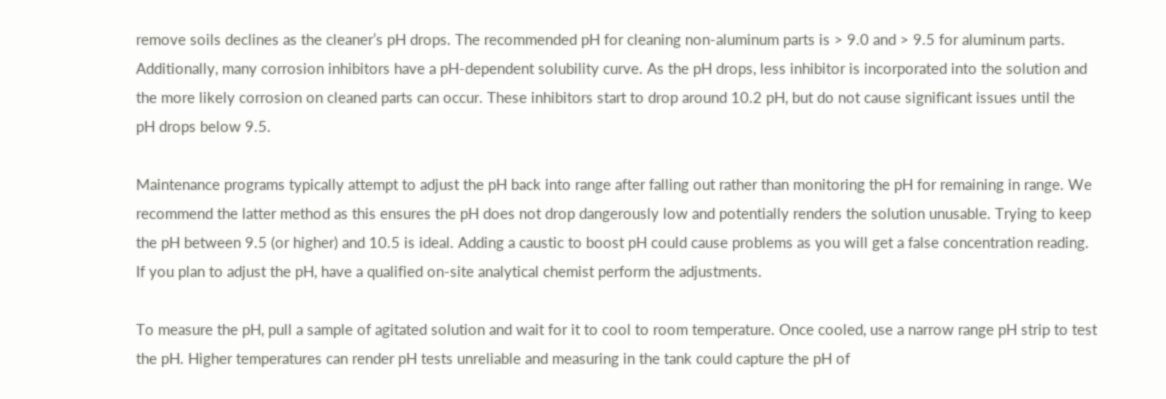remove soils declines as the cleaner’s pH drops. The recommended pH for cleaning non-aluminum parts is > 9.0 and > 9.5 for aluminum parts. Additionally, many corrosion inhibitors have a pH-dependent solubility curve. As the pH drops, less inhibitor is incorporated into the solution and the more likely corrosion on cleaned parts can occur. These inhibitors start to drop around 10.2 pH, but do not cause significant issues until the pH drops below 9.5.

Maintenance programs typically attempt to adjust the pH back into range after falling out rather than monitoring the pH for remaining in range. We recommend the latter method as this ensures the pH does not drop dangerously low and potentially renders the solution unusable. Trying to keep the pH between 9.5 (or higher) and 10.5 is ideal. Adding a caustic to boost pH could cause problems as you will get a false concentration reading. If you plan to adjust the pH, have a qualified on-site analytical chemist perform the adjustments.

To measure the pH, pull a sample of agitated solution and wait for it to cool to room temperature. Once cooled, use a narrow range pH strip to test the pH. Higher temperatures can render pH tests unreliable and measuring in the tank could capture the pH of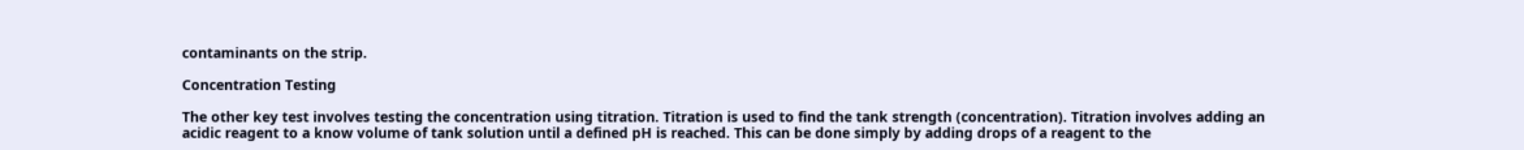contaminants on the strip.

Concentration Testing

The other key test involves testing the concentration using titration. Titration is used to find the tank strength (concentration). Titration involves adding an acidic reagent to a know volume of tank solution until a defined pH is reached. This can be done simply by adding drops of a reagent to the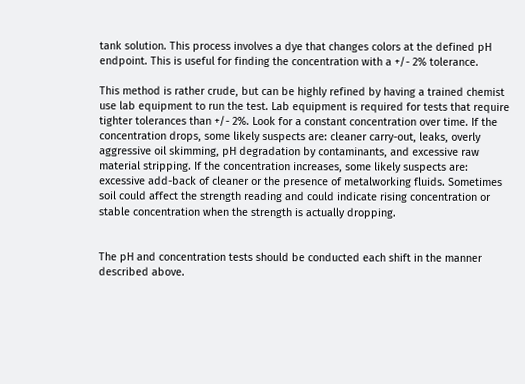tank solution. This process involves a dye that changes colors at the defined pH endpoint. This is useful for finding the concentration with a +/- 2% tolerance.

This method is rather crude, but can be highly refined by having a trained chemist use lab equipment to run the test. Lab equipment is required for tests that require tighter tolerances than +/- 2%. Look for a constant concentration over time. If the concentration drops, some likely suspects are: cleaner carry-out, leaks, overly aggressive oil skimming, pH degradation by contaminants, and excessive raw material stripping. If the concentration increases, some likely suspects are: excessive add-back of cleaner or the presence of metalworking fluids. Sometimes soil could affect the strength reading and could indicate rising concentration or stable concentration when the strength is actually dropping.


The pH and concentration tests should be conducted each shift in the manner described above.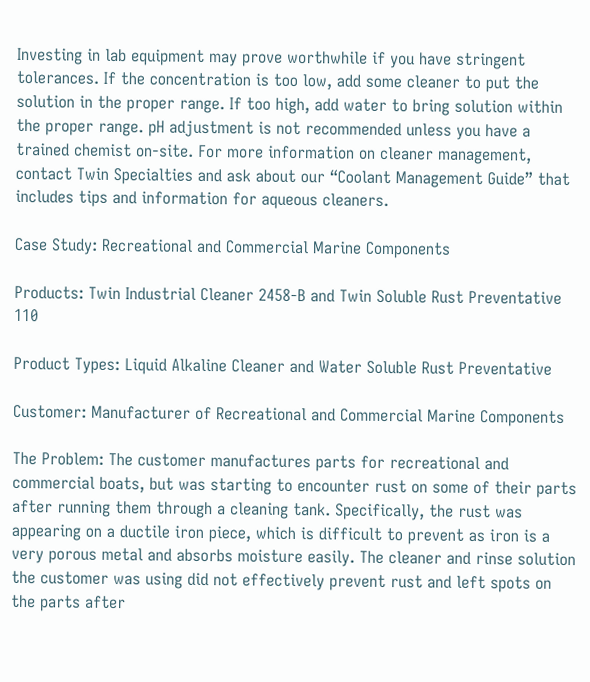Investing in lab equipment may prove worthwhile if you have stringent tolerances. If the concentration is too low, add some cleaner to put the solution in the proper range. If too high, add water to bring solution within the proper range. pH adjustment is not recommended unless you have a trained chemist on-site. For more information on cleaner management, contact Twin Specialties and ask about our “Coolant Management Guide” that includes tips and information for aqueous cleaners.

Case Study: Recreational and Commercial Marine Components

Products: Twin Industrial Cleaner 2458-B and Twin Soluble Rust Preventative 110

Product Types: Liquid Alkaline Cleaner and Water Soluble Rust Preventative

Customer: Manufacturer of Recreational and Commercial Marine Components

The Problem: The customer manufactures parts for recreational and commercial boats, but was starting to encounter rust on some of their parts after running them through a cleaning tank. Specifically, the rust was appearing on a ductile iron piece, which is difficult to prevent as iron is a very porous metal and absorbs moisture easily. The cleaner and rinse solution the customer was using did not effectively prevent rust and left spots on the parts after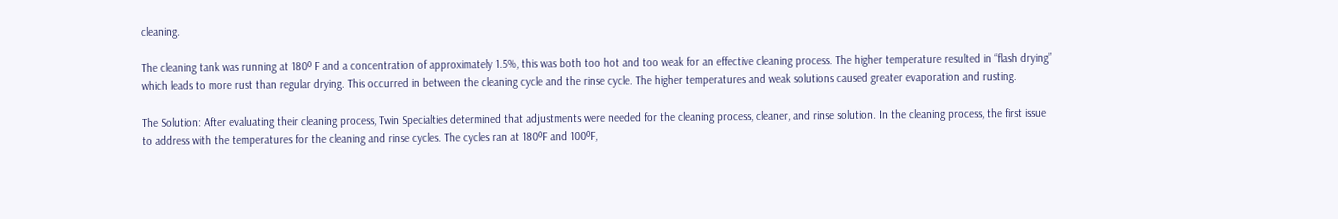cleaning.

The cleaning tank was running at 180⁰ F and a concentration of approximately 1.5%, this was both too hot and too weak for an effective cleaning process. The higher temperature resulted in “flash drying” which leads to more rust than regular drying. This occurred in between the cleaning cycle and the rinse cycle. The higher temperatures and weak solutions caused greater evaporation and rusting.

The Solution: After evaluating their cleaning process, Twin Specialties determined that adjustments were needed for the cleaning process, cleaner, and rinse solution. In the cleaning process, the first issue to address with the temperatures for the cleaning and rinse cycles. The cycles ran at 180⁰F and 100⁰F,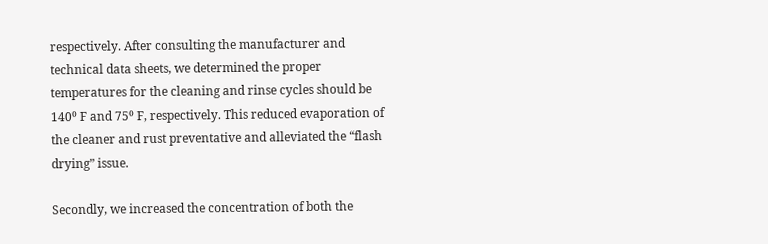respectively. After consulting the manufacturer and technical data sheets, we determined the proper temperatures for the cleaning and rinse cycles should be 140⁰ F and 75⁰ F, respectively. This reduced evaporation of the cleaner and rust preventative and alleviated the “flash drying” issue.

Secondly, we increased the concentration of both the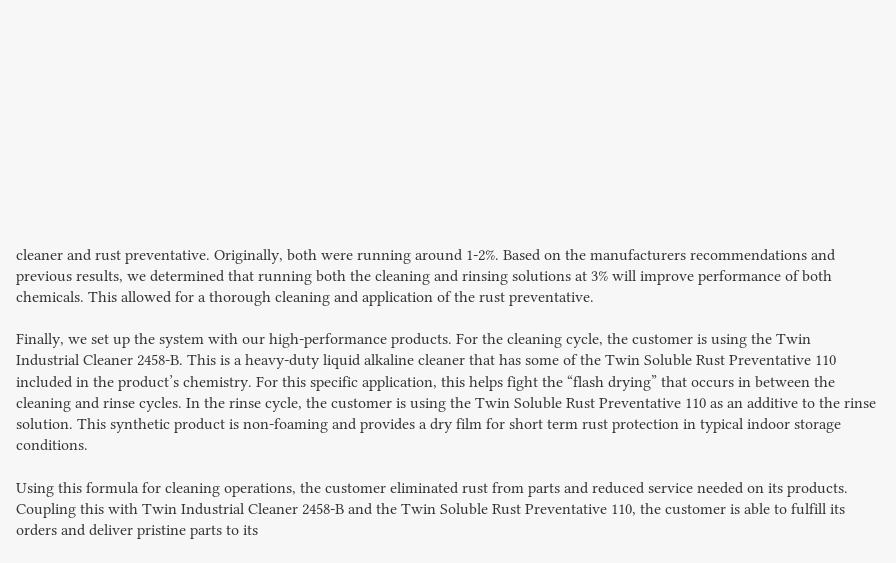cleaner and rust preventative. Originally, both were running around 1-2%. Based on the manufacturers recommendations and previous results, we determined that running both the cleaning and rinsing solutions at 3% will improve performance of both chemicals. This allowed for a thorough cleaning and application of the rust preventative.

Finally, we set up the system with our high-performance products. For the cleaning cycle, the customer is using the Twin Industrial Cleaner 2458-B. This is a heavy-duty liquid alkaline cleaner that has some of the Twin Soluble Rust Preventative 110 included in the product’s chemistry. For this specific application, this helps fight the “flash drying” that occurs in between the cleaning and rinse cycles. In the rinse cycle, the customer is using the Twin Soluble Rust Preventative 110 as an additive to the rinse solution. This synthetic product is non-foaming and provides a dry film for short term rust protection in typical indoor storage conditions.

Using this formula for cleaning operations, the customer eliminated rust from parts and reduced service needed on its products. Coupling this with Twin Industrial Cleaner 2458-B and the Twin Soluble Rust Preventative 110, the customer is able to fulfill its orders and deliver pristine parts to its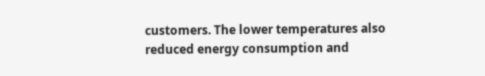customers. The lower temperatures also reduced energy consumption and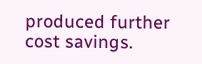produced further cost savings.